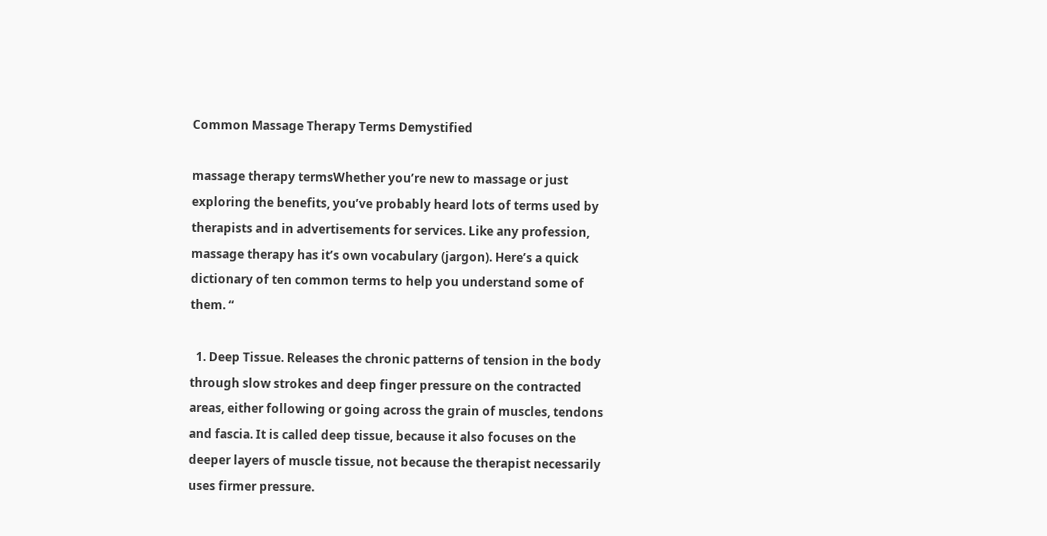Common Massage Therapy Terms Demystified

massage therapy termsWhether you’re new to massage or just exploring the benefits, you’ve probably heard lots of terms used by therapists and in advertisements for services. Like any profession, massage therapy has it’s own vocabulary (jargon). Here’s a quick dictionary of ten common terms to help you understand some of them. “

  1. Deep Tissue. Releases the chronic patterns of tension in the body through slow strokes and deep finger pressure on the contracted areas, either following or going across the grain of muscles, tendons and fascia. It is called deep tissue, because it also focuses on the deeper layers of muscle tissue, not because the therapist necessarily uses firmer pressure.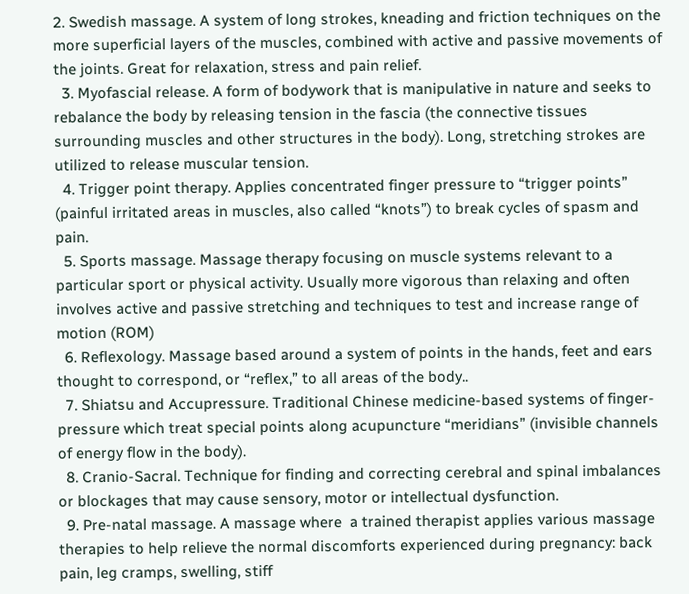2. Swedish massage. A system of long strokes, kneading and friction techniques on the more superficial layers of the muscles, combined with active and passive movements of the joints. Great for relaxation, stress and pain relief.
  3. Myofascial release. A form of bodywork that is manipulative in nature and seeks to rebalance the body by releasing tension in the fascia (the connective tissues surrounding muscles and other structures in the body). Long, stretching strokes are utilized to release muscular tension.
  4. Trigger point therapy. Applies concentrated finger pressure to “trigger points” (painful irritated areas in muscles, also called “knots”) to break cycles of spasm and pain.
  5. Sports massage. Massage therapy focusing on muscle systems relevant to a particular sport or physical activity. Usually more vigorous than relaxing and often involves active and passive stretching and techniques to test and increase range of motion (ROM)
  6. Reflexology. Massage based around a system of points in the hands, feet and ears thought to correspond, or “reflex,” to all areas of the body..
  7. Shiatsu and Accupressure. Traditional Chinese medicine-based systems of finger-pressure which treat special points along acupuncture “meridians” (invisible channels of energy flow in the body).
  8. Cranio-Sacral. Technique for finding and correcting cerebral and spinal imbalances or blockages that may cause sensory, motor or intellectual dysfunction.
  9. Pre-natal massage. A massage where  a trained therapist applies various massage therapies to help relieve the normal discomforts experienced during pregnancy: back pain, leg cramps, swelling, stiff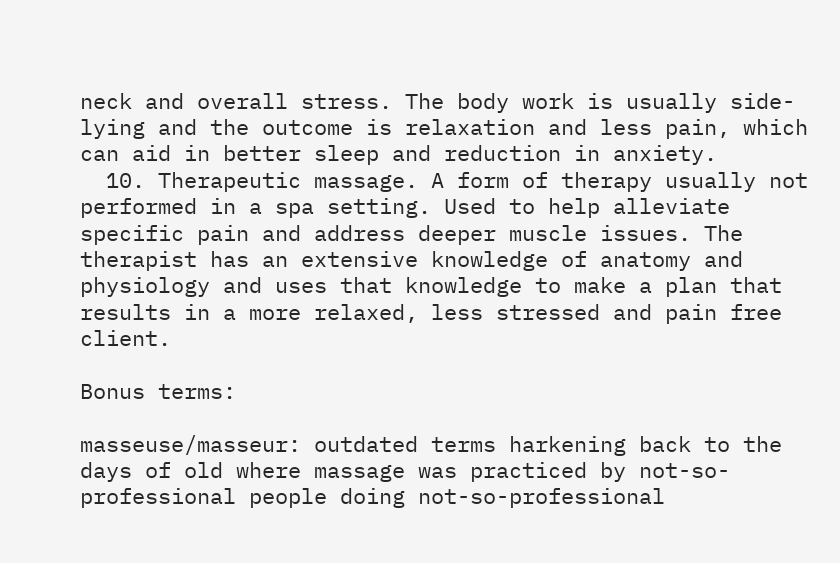neck and overall stress. The body work is usually side-lying and the outcome is relaxation and less pain, which can aid in better sleep and reduction in anxiety.
  10. Therapeutic massage. A form of therapy usually not performed in a spa setting. Used to help alleviate specific pain and address deeper muscle issues. The therapist has an extensive knowledge of anatomy and physiology and uses that knowledge to make a plan that results in a more relaxed, less stressed and pain free client.

Bonus terms:

masseuse/masseur: outdated terms harkening back to the days of old where massage was practiced by not-so-professional people doing not-so-professional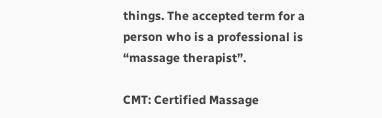things. The accepted term for a person who is a professional is “massage therapist”.

CMT: Certified Massage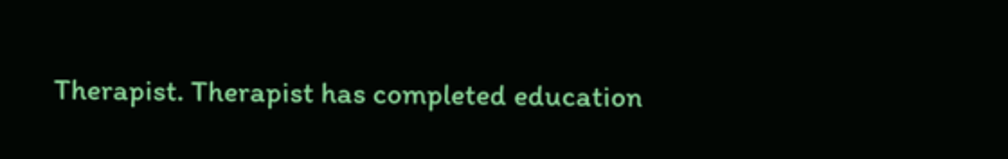Therapist. Therapist has completed education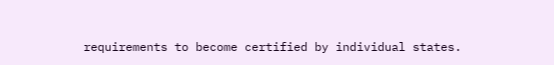requirements to become certified by individual states.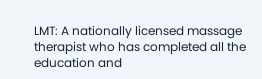LMT: A nationally licensed massage therapist who has completed all the education and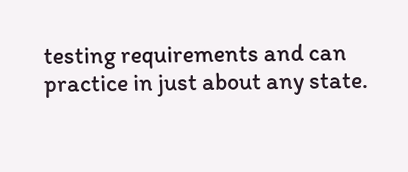testing requirements and can practice in just about any state.